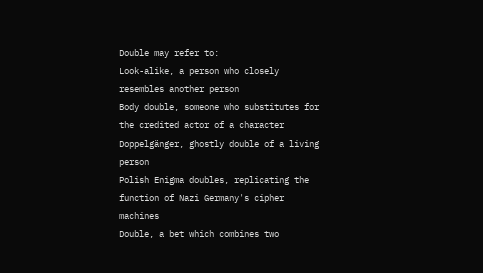Double may refer to:
Look-alike, a person who closely resembles another person
Body double, someone who substitutes for the credited actor of a character
Doppelgänger, ghostly double of a living person
Polish Enigma doubles, replicating the function of Nazi Germany's cipher machines
Double, a bet which combines two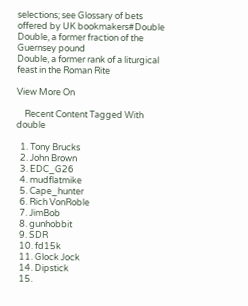selections; see Glossary of bets offered by UK bookmakers#Double
Double, a former fraction of the Guernsey pound
Double, a former rank of a liturgical feast in the Roman Rite

View More On

    Recent Content Tagged With double

  1. Tony Brucks
  2. John Brown
  3. EDC_G26
  4. mudflatmike
  5. Cape_hunter
  6. Rich VonRoble
  7. JimBob
  8. gunhobbit
  9. SDR
  10. fd15k
  11. Glock Jock
  14. Dipstick
  15.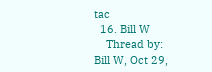tac
  16. Bill W
    Thread by: Bill W, Oct 29,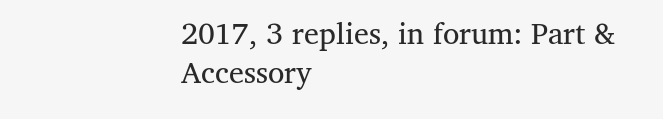2017, 3 replies, in forum: Part & Accessory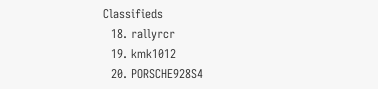Classifieds
  18. rallyrcr
  19. kmk1012
  20. PORSCHE928S4